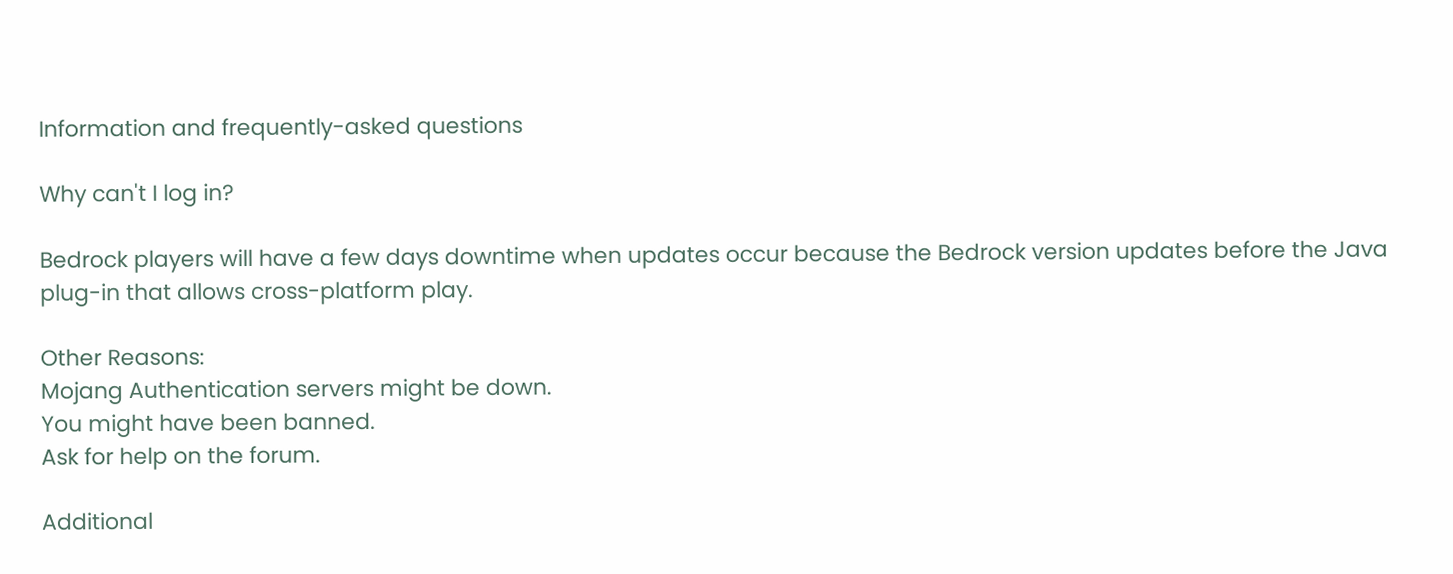Information and frequently-asked questions

Why can't I log in?

Bedrock players will have a few days downtime when updates occur because the Bedrock version updates before the Java plug-in that allows cross-platform play.

Other Reasons:
Mojang Authentication servers might be down.
You might have been banned.
Ask for help on the forum.

Additional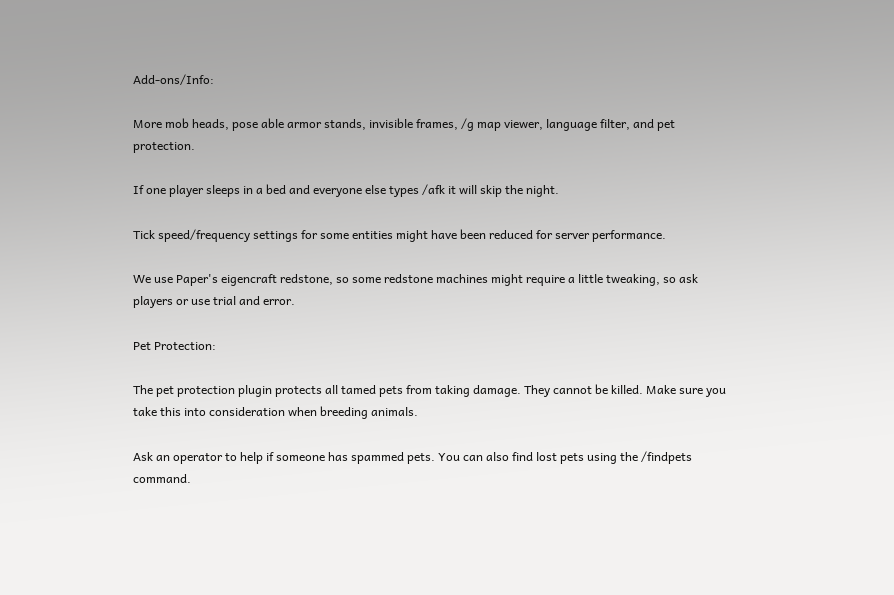Add-ons/Info:

More mob heads, pose able armor stands, invisible frames, /g map viewer, language filter, and pet protection.

If one player sleeps in a bed and everyone else types /afk it will skip the night.

Tick speed/frequency settings for some entities might have been reduced for server performance.

We use Paper's eigencraft redstone, so some redstone machines might require a little tweaking, so ask players or use trial and error.

Pet Protection:

The pet protection plugin protects all tamed pets from taking damage. They cannot be killed. Make sure you take this into consideration when breeding animals.

Ask an operator to help if someone has spammed pets. You can also find lost pets using the /findpets command.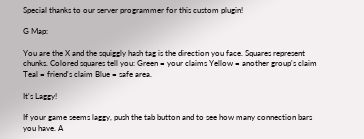Special thanks to our server programmer for this custom plugin!

G Map:

You are the X and the squiggly hash tag is the direction you face. Squares represent chunks. Colored squares tell you: Green = your claims Yellow = another group's claim Teal = friend's claim Blue = safe area.

It's Laggy!

If your game seems laggy, push the tab button and to see how many connection bars you have. A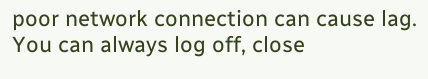poor network connection can cause lag. You can always log off, close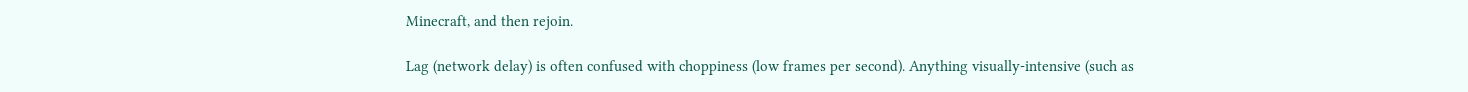Minecraft, and then rejoin.

Lag (network delay) is often confused with choppiness (low frames per second). Anything visually-intensive (such as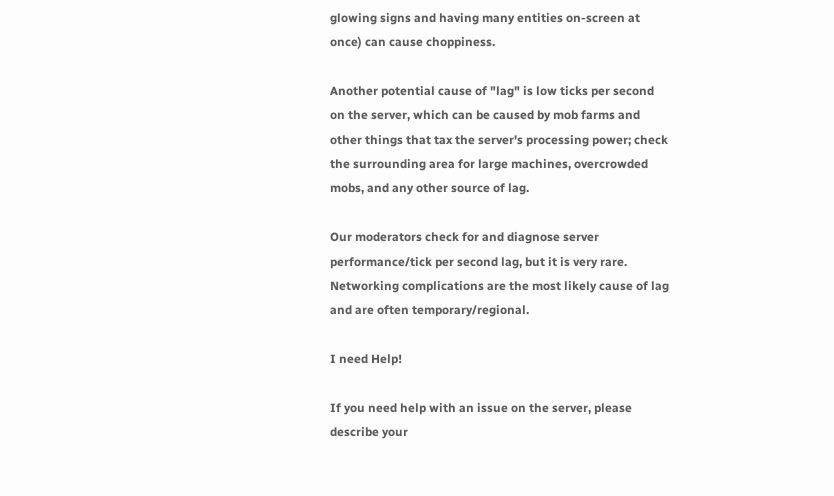glowing signs and having many entities on-screen at once) can cause choppiness.

Another potential cause of "lag" is low ticks per second on the server, which can be caused by mob farms and other things that tax the server's processing power; check the surrounding area for large machines, overcrowded mobs, and any other source of lag.

Our moderators check for and diagnose server performance/tick per second lag, but it is very rare. Networking complications are the most likely cause of lag and are often temporary/regional.

I need Help!

If you need help with an issue on the server, please describe your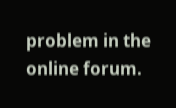problem in the online forum.